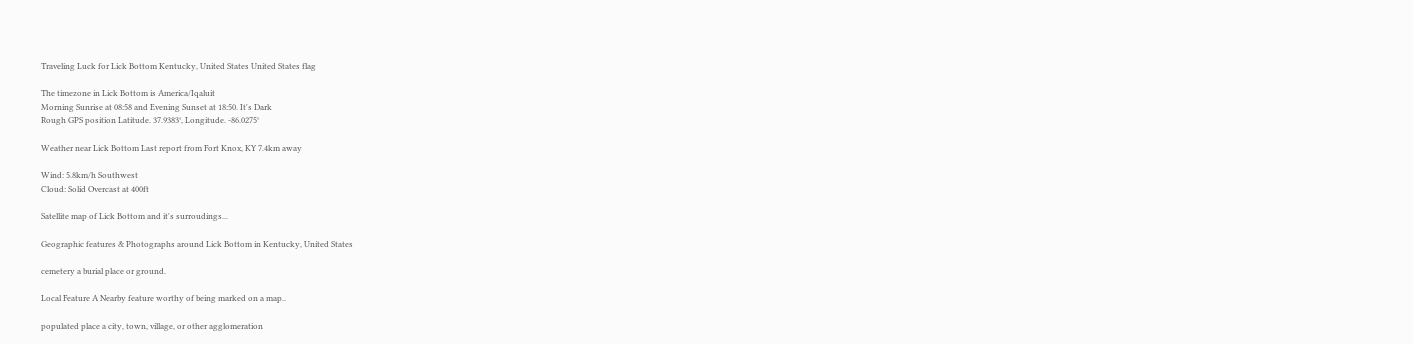Traveling Luck for Lick Bottom Kentucky, United States United States flag

The timezone in Lick Bottom is America/Iqaluit
Morning Sunrise at 08:58 and Evening Sunset at 18:50. It's Dark
Rough GPS position Latitude. 37.9383°, Longitude. -86.0275°

Weather near Lick Bottom Last report from Fort Knox, KY 7.4km away

Wind: 5.8km/h Southwest
Cloud: Solid Overcast at 400ft

Satellite map of Lick Bottom and it's surroudings...

Geographic features & Photographs around Lick Bottom in Kentucky, United States

cemetery a burial place or ground.

Local Feature A Nearby feature worthy of being marked on a map..

populated place a city, town, village, or other agglomeration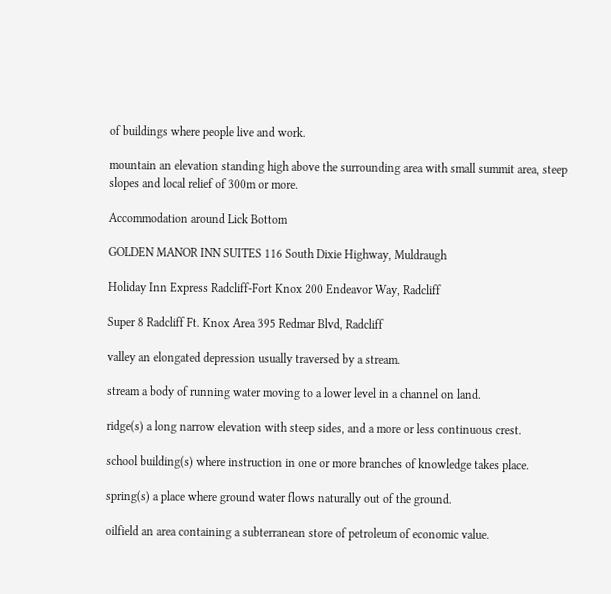of buildings where people live and work.

mountain an elevation standing high above the surrounding area with small summit area, steep slopes and local relief of 300m or more.

Accommodation around Lick Bottom

GOLDEN MANOR INN SUITES 116 South Dixie Highway, Muldraugh

Holiday Inn Express Radcliff-Fort Knox 200 Endeavor Way, Radcliff

Super 8 Radcliff Ft. Knox Area 395 Redmar Blvd, Radcliff

valley an elongated depression usually traversed by a stream.

stream a body of running water moving to a lower level in a channel on land.

ridge(s) a long narrow elevation with steep sides, and a more or less continuous crest.

school building(s) where instruction in one or more branches of knowledge takes place.

spring(s) a place where ground water flows naturally out of the ground.

oilfield an area containing a subterranean store of petroleum of economic value.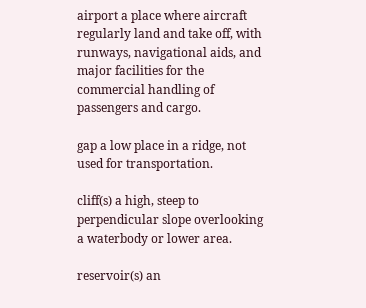airport a place where aircraft regularly land and take off, with runways, navigational aids, and major facilities for the commercial handling of passengers and cargo.

gap a low place in a ridge, not used for transportation.

cliff(s) a high, steep to perpendicular slope overlooking a waterbody or lower area.

reservoir(s) an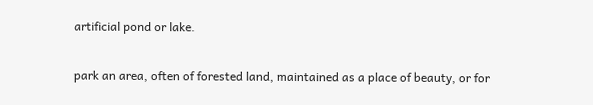artificial pond or lake.

park an area, often of forested land, maintained as a place of beauty, or for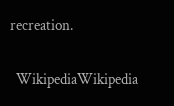recreation.

  WikipediaWikipedia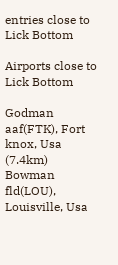entries close to Lick Bottom

Airports close to Lick Bottom

Godman aaf(FTK), Fort knox, Usa (7.4km)
Bowman fld(LOU), Louisville, Usa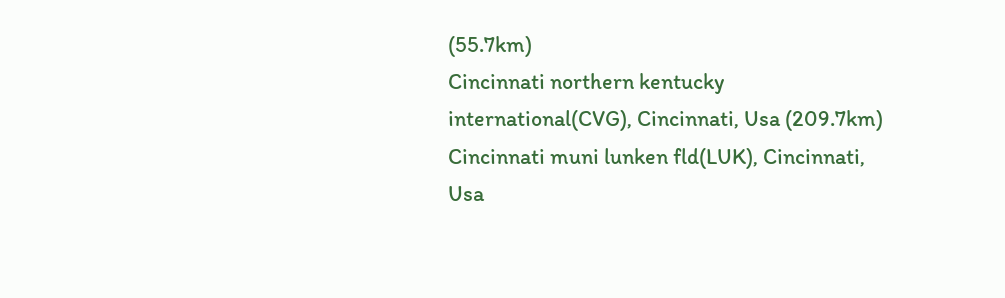(55.7km)
Cincinnati northern kentucky international(CVG), Cincinnati, Usa (209.7km)
Cincinnati muni lunken fld(LUK), Cincinnati, Usa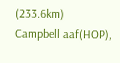(233.6km)
Campbell aaf(HOP),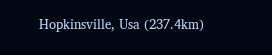Hopkinsville, Usa (237.4km)